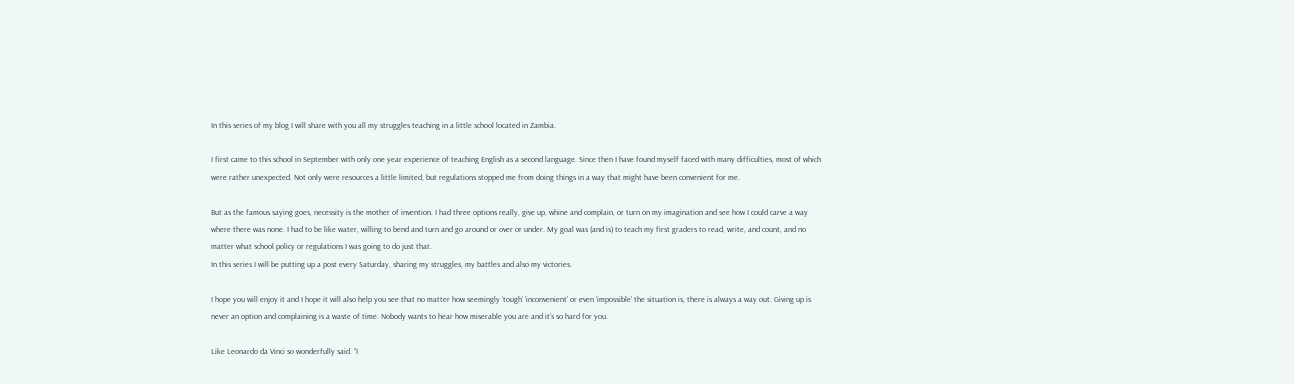In this series of my blog I will share with you all my struggles teaching in a little school located in Zambia.

I first came to this school in September with only one year experience of teaching English as a second language. Since then I have found myself faced with many difficulties, most of which were rather unexpected. Not only were resources a little limited, but regulations stopped me from doing things in a way that might have been convenient for me.

But as the famous saying goes, necessity is the mother of invention. I had three options really, give up, whine and complain, or turn on my imagination and see how I could carve a way where there was none. I had to be like water, willing to bend and turn and go around or over or under. My goal was (and is) to teach my first graders to read, write, and count, and no matter what school policy or regulations I was going to do just that.
In this series I will be putting up a post every Saturday, sharing my struggles, my battles and also my victories.

I hope you will enjoy it and I hope it will also help you see that no matter how seemingly ‘tough’ ‘inconvenient’ or even ‘impossible’ the situation is, there is always a way out. Giving up is never an option and complaining is a waste of time. Nobody wants to hear how miserable you are and it’s so hard for you.

Like Leonardo da Vinci so wonderfully said. “I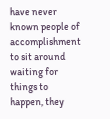have never known people of accomplishment to sit around waiting for things to happen, they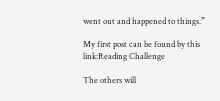went out and happened to things.”

My first post can be found by this link:Reading Challenge

The others will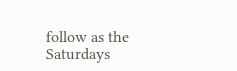follow as the Saturdays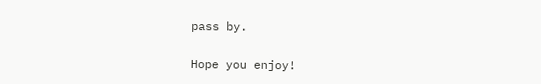pass by.

Hope you enjoy!